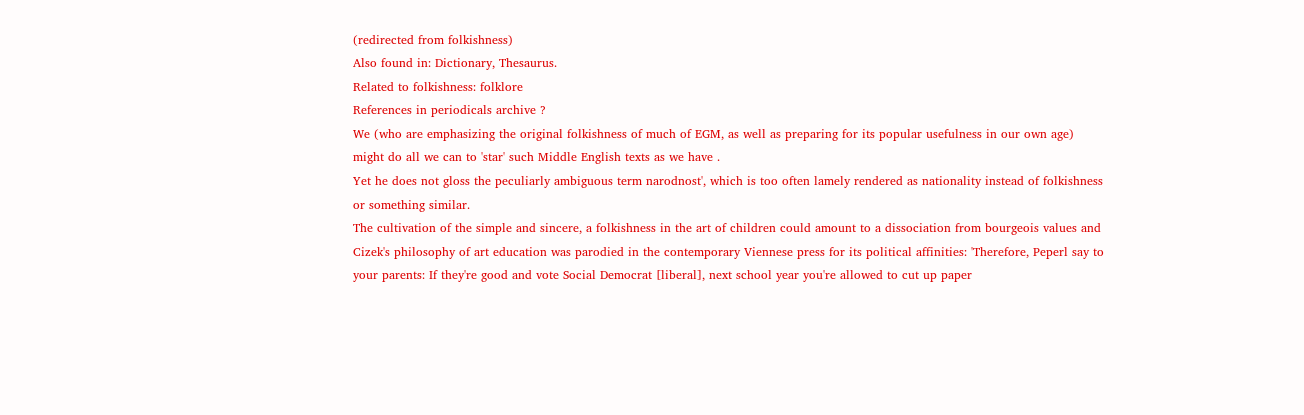(redirected from folkishness)
Also found in: Dictionary, Thesaurus.
Related to folkishness: folklore
References in periodicals archive ?
We (who are emphasizing the original folkishness of much of EGM, as well as preparing for its popular usefulness in our own age) might do all we can to 'star' such Middle English texts as we have .
Yet he does not gloss the peculiarly ambiguous term narodnost', which is too often lamely rendered as nationality instead of folkishness or something similar.
The cultivation of the simple and sincere, a folkishness in the art of children could amount to a dissociation from bourgeois values and Cizek's philosophy of art education was parodied in the contemporary Viennese press for its political affinities: 'Therefore, Peperl say to your parents: If they're good and vote Social Democrat [liberal], next school year you're allowed to cut up paper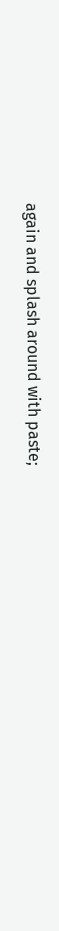again and splash around with paste;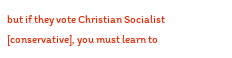but if they vote Christian Socialist [conservative], you must learn to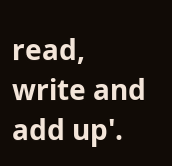read, write and add up'.